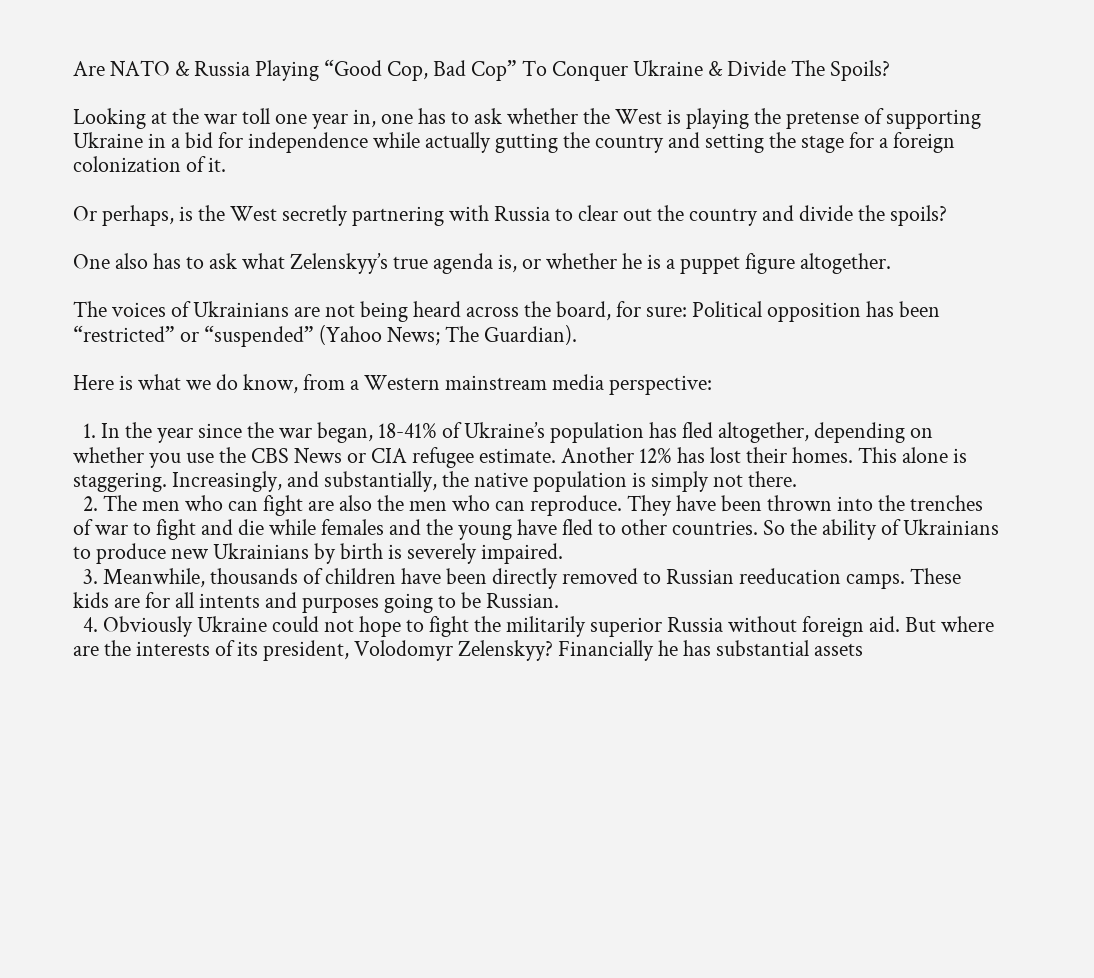Are NATO & Russia Playing “Good Cop, Bad Cop” To Conquer Ukraine & Divide The Spoils?

Looking at the war toll one year in, one has to ask whether the West is playing the pretense of supporting Ukraine in a bid for independence while actually gutting the country and setting the stage for a foreign colonization of it.

Or perhaps, is the West secretly partnering with Russia to clear out the country and divide the spoils?

One also has to ask what Zelenskyy’s true agenda is, or whether he is a puppet figure altogether.

The voices of Ukrainians are not being heard across the board, for sure: Political opposition has been “restricted” or “suspended” (Yahoo News; The Guardian).

Here is what we do know, from a Western mainstream media perspective:

  1. In the year since the war began, 18-41% of Ukraine’s population has fled altogether, depending on whether you use the CBS News or CIA refugee estimate. Another 12% has lost their homes. This alone is staggering. Increasingly, and substantially, the native population is simply not there.
  2. The men who can fight are also the men who can reproduce. They have been thrown into the trenches of war to fight and die while females and the young have fled to other countries. So the ability of Ukrainians to produce new Ukrainians by birth is severely impaired.
  3. Meanwhile, thousands of children have been directly removed to Russian reeducation camps. These kids are for all intents and purposes going to be Russian.
  4. Obviously Ukraine could not hope to fight the militarily superior Russia without foreign aid. But where are the interests of its president, Volodomyr Zelenskyy? Financially he has substantial assets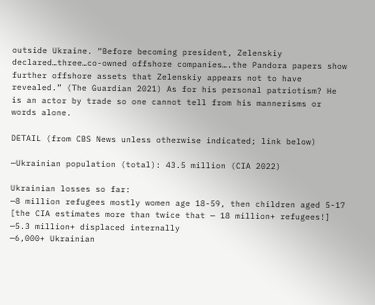outside Ukraine. “Before becoming president, Zelenskiy declared…three…co-owned offshore companies….the Pandora papers show further offshore assets that Zelenskiy appears not to have revealed.” (The Guardian 2021) As for his personal patriotism? He is an actor by trade so one cannot tell from his mannerisms or words alone.

DETAIL (from CBS News unless otherwise indicated; link below)

—Ukrainian population (total): 43.5 million (CIA 2022)

Ukrainian losses so far:
—8 million refugees mostly women age 18-59, then children aged 5-17 [the CIA estimates more than twice that — 18 million+ refugees!]
—5.3 million+ displaced internally
—6,000+ Ukrainian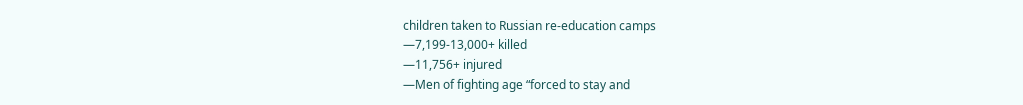children taken to Russian re-education camps
—7,199-13,000+ killed
—11,756+ injured
—Men of fighting age “forced to stay and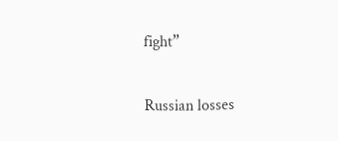fight”

Russian losses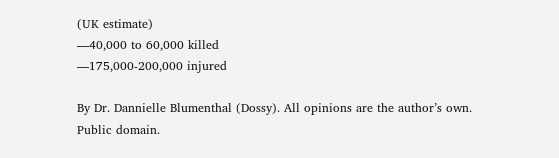(UK estimate)
—40,000 to 60,000 killed
—175,000-200,000 injured

By Dr. Dannielle Blumenthal (Dossy). All opinions are the author’s own. Public domain.